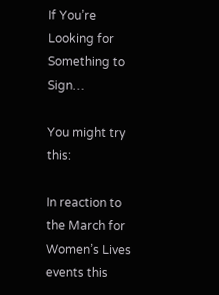If You’re Looking for Something to Sign…

You might try this:

In reaction to the March for Women’s Lives events this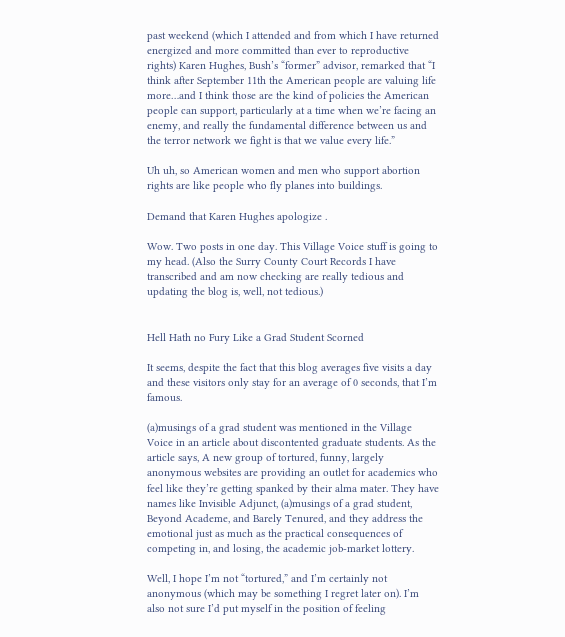past weekend (which I attended and from which I have returned energized and more committed than ever to reproductive rights) Karen Hughes, Bush’s “former” advisor, remarked that “I think after September 11th the American people are valuing life more…and I think those are the kind of policies the American people can support, particularly at a time when we’re facing an enemy, and really the fundamental difference between us and the terror network we fight is that we value every life.”

Uh uh, so American women and men who support abortion rights are like people who fly planes into buildings.

Demand that Karen Hughes apologize .

Wow. Two posts in one day. This Village Voice stuff is going to my head. (Also the Surry County Court Records I have transcribed and am now checking are really tedious and updating the blog is, well, not tedious.)


Hell Hath no Fury Like a Grad Student Scorned

It seems, despite the fact that this blog averages five visits a day and these visitors only stay for an average of 0 seconds, that I’m famous.

(a)musings of a grad student was mentioned in the Village Voice in an article about discontented graduate students. As the article says, A new group of tortured, funny, largely anonymous websites are providing an outlet for academics who feel like they’re getting spanked by their alma mater. They have names like Invisible Adjunct, (a)musings of a grad student, Beyond Academe, and Barely Tenured, and they address the emotional just as much as the practical consequences of competing in, and losing, the academic job-market lottery.

Well, I hope I’m not “tortured,” and I’m certainly not anonymous (which may be something I regret later on). I’m also not sure I’d put myself in the position of feeling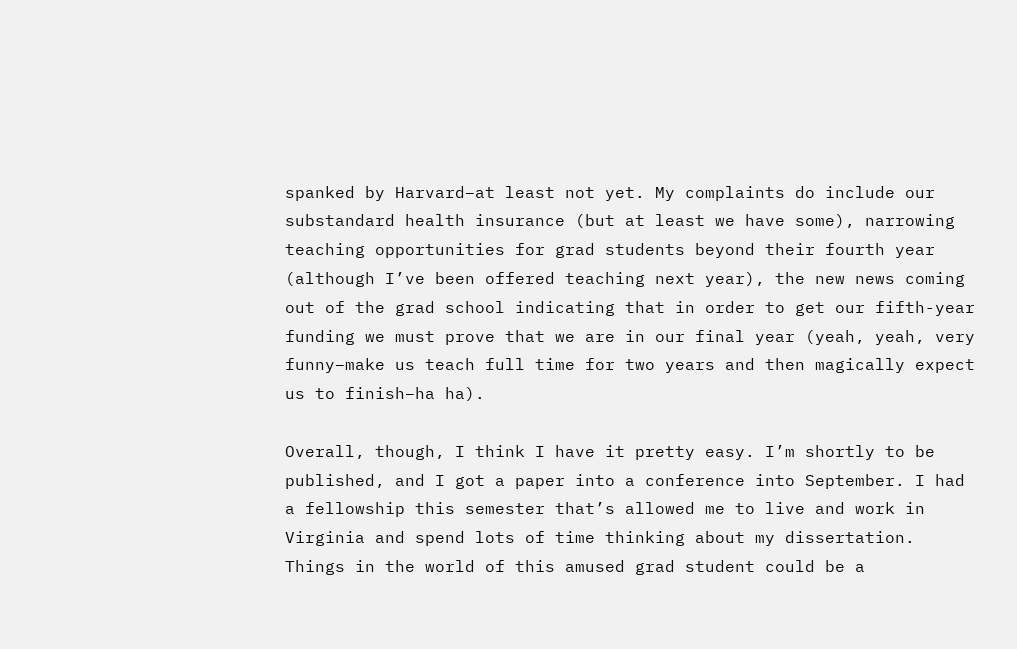spanked by Harvard–at least not yet. My complaints do include our substandard health insurance (but at least we have some), narrowing teaching opportunities for grad students beyond their fourth year (although I’ve been offered teaching next year), the new news coming out of the grad school indicating that in order to get our fifth-year funding we must prove that we are in our final year (yeah, yeah, very funny–make us teach full time for two years and then magically expect us to finish–ha ha).

Overall, though, I think I have it pretty easy. I’m shortly to be published, and I got a paper into a conference into September. I had a fellowship this semester that’s allowed me to live and work in Virginia and spend lots of time thinking about my dissertation. Things in the world of this amused grad student could be a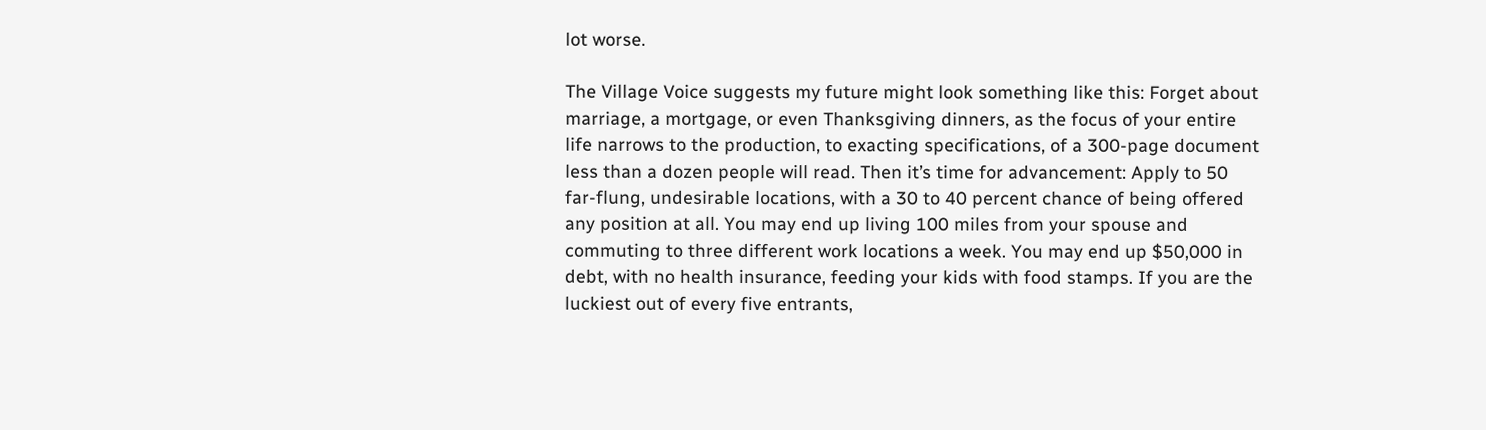lot worse.

The Village Voice suggests my future might look something like this: Forget about marriage, a mortgage, or even Thanksgiving dinners, as the focus of your entire life narrows to the production, to exacting specifications, of a 300-page document less than a dozen people will read. Then it’s time for advancement: Apply to 50 far-flung, undesirable locations, with a 30 to 40 percent chance of being offered any position at all. You may end up living 100 miles from your spouse and commuting to three different work locations a week. You may end up $50,000 in debt, with no health insurance, feeding your kids with food stamps. If you are the luckiest out of every five entrants,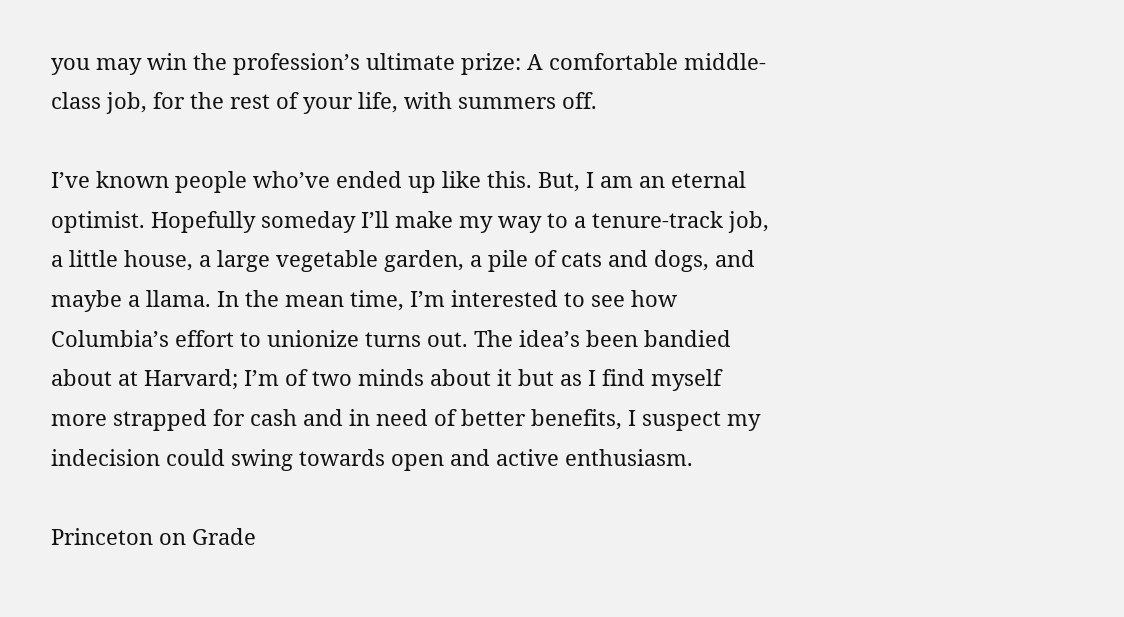you may win the profession’s ultimate prize: A comfortable middle-class job, for the rest of your life, with summers off.

I’ve known people who’ve ended up like this. But, I am an eternal optimist. Hopefully someday I’ll make my way to a tenure-track job, a little house, a large vegetable garden, a pile of cats and dogs, and maybe a llama. In the mean time, I’m interested to see how Columbia’s effort to unionize turns out. The idea’s been bandied about at Harvard; I’m of two minds about it but as I find myself more strapped for cash and in need of better benefits, I suspect my indecision could swing towards open and active enthusiasm.

Princeton on Grade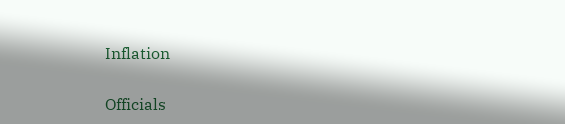Inflation

Officials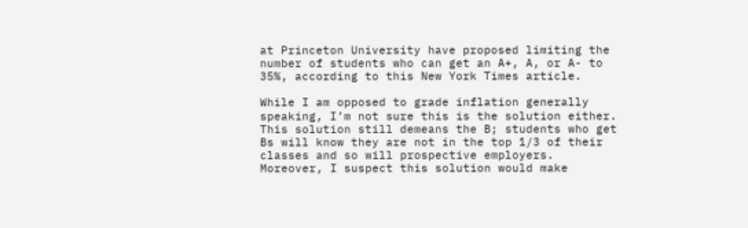at Princeton University have proposed limiting the number of students who can get an A+, A, or A- to 35%, according to this New York Times article.

While I am opposed to grade inflation generally speaking, I’m not sure this is the solution either. This solution still demeans the B; students who get Bs will know they are not in the top 1/3 of their classes and so will prospective employers. Moreover, I suspect this solution would make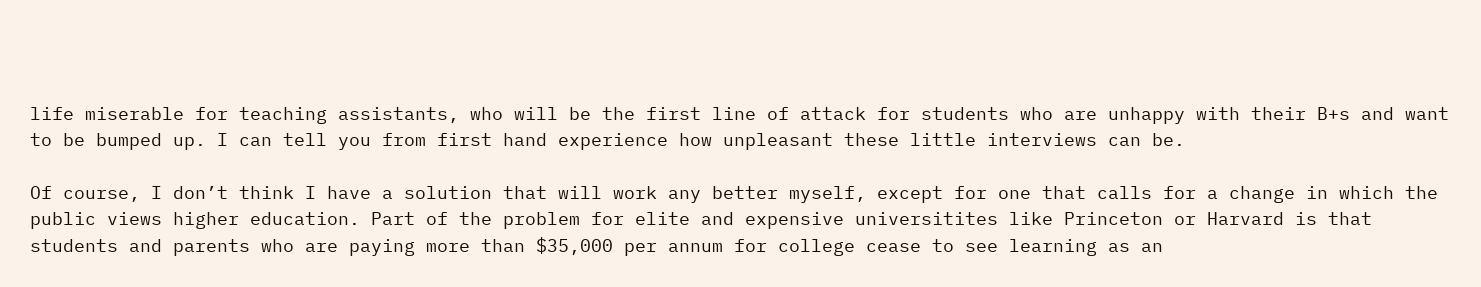life miserable for teaching assistants, who will be the first line of attack for students who are unhappy with their B+s and want to be bumped up. I can tell you from first hand experience how unpleasant these little interviews can be.

Of course, I don’t think I have a solution that will work any better myself, except for one that calls for a change in which the public views higher education. Part of the problem for elite and expensive universitites like Princeton or Harvard is that students and parents who are paying more than $35,000 per annum for college cease to see learning as an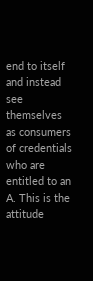end to itself and instead see themselves as consumers of credentials who are entitled to an A. This is the attitude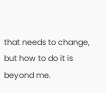that needs to change, but how to do it is beyond me.